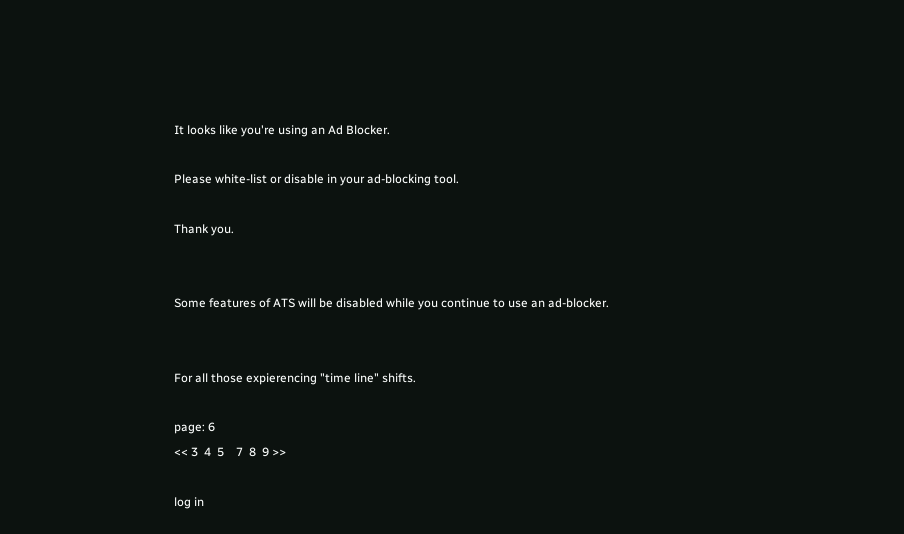It looks like you're using an Ad Blocker.

Please white-list or disable in your ad-blocking tool.

Thank you.


Some features of ATS will be disabled while you continue to use an ad-blocker.


For all those expierencing "time line" shifts.

page: 6
<< 3  4  5    7  8  9 >>

log in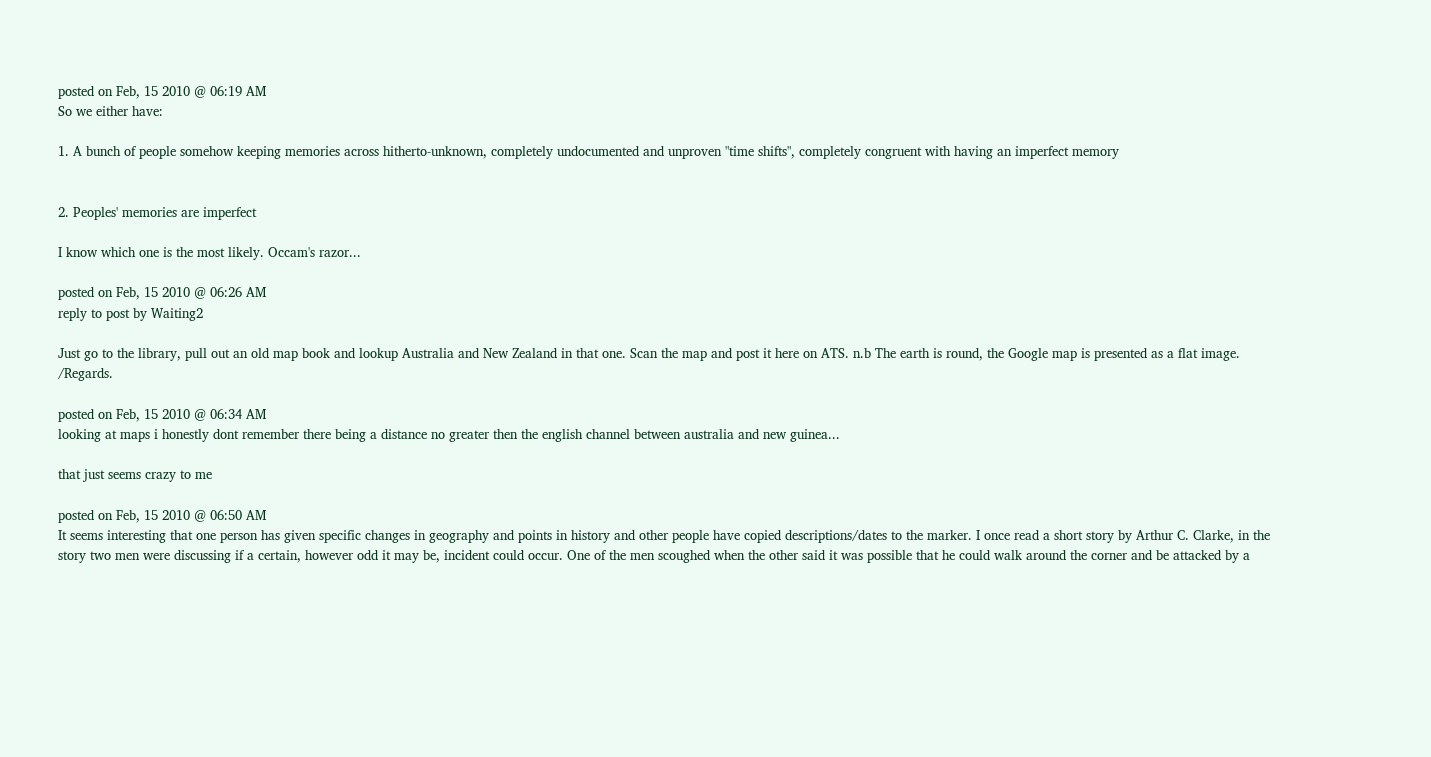posted on Feb, 15 2010 @ 06:19 AM
So we either have:

1. A bunch of people somehow keeping memories across hitherto-unknown, completely undocumented and unproven "time shifts", completely congruent with having an imperfect memory


2. Peoples' memories are imperfect

I know which one is the most likely. Occam's razor...

posted on Feb, 15 2010 @ 06:26 AM
reply to post by Waiting2

Just go to the library, pull out an old map book and lookup Australia and New Zealand in that one. Scan the map and post it here on ATS. n.b The earth is round, the Google map is presented as a flat image. /Regards.

posted on Feb, 15 2010 @ 06:34 AM
looking at maps i honestly dont remember there being a distance no greater then the english channel between australia and new guinea...

that just seems crazy to me

posted on Feb, 15 2010 @ 06:50 AM
It seems interesting that one person has given specific changes in geography and points in history and other people have copied descriptions/dates to the marker. I once read a short story by Arthur C. Clarke, in the story two men were discussing if a certain, however odd it may be, incident could occur. One of the men scoughed when the other said it was possible that he could walk around the corner and be attacked by a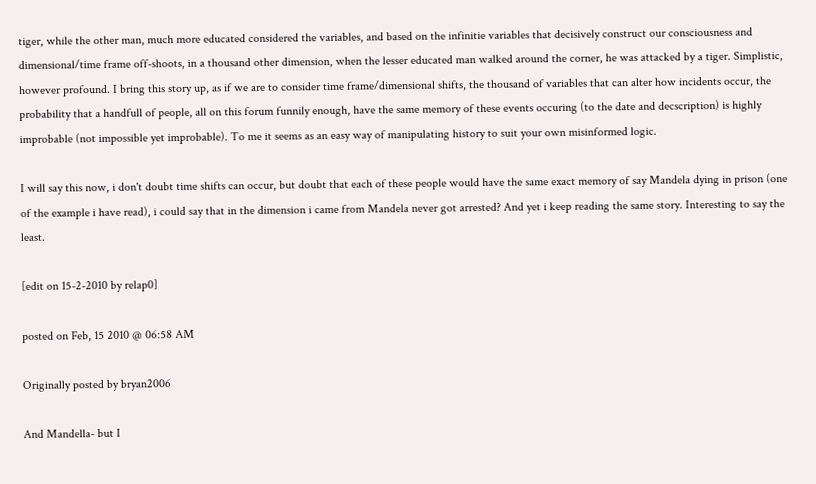tiger, while the other man, much more educated considered the variables, and based on the infinitie variables that decisively construct our consciousness and dimensional/time frame off-shoots, in a thousand other dimension, when the lesser educated man walked around the corner, he was attacked by a tiger. Simplistic, however profound. I bring this story up, as if we are to consider time frame/dimensional shifts, the thousand of variables that can alter how incidents occur, the probability that a handfull of people, all on this forum funnily enough, have the same memory of these events occuring (to the date and decscription) is highly improbable (not impossible yet improbable). To me it seems as an easy way of manipulating history to suit your own misinformed logic.

I will say this now, i don't doubt time shifts can occur, but doubt that each of these people would have the same exact memory of say Mandela dying in prison (one of the example i have read), i could say that in the dimension i came from Mandela never got arrested? And yet i keep reading the same story. Interesting to say the least.

[edit on 15-2-2010 by relap0]

posted on Feb, 15 2010 @ 06:58 AM

Originally posted by bryan2006

And Mandella- but I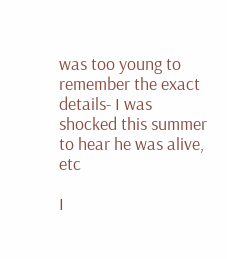was too young to remember the exact details- I was shocked this summer to hear he was alive, etc

I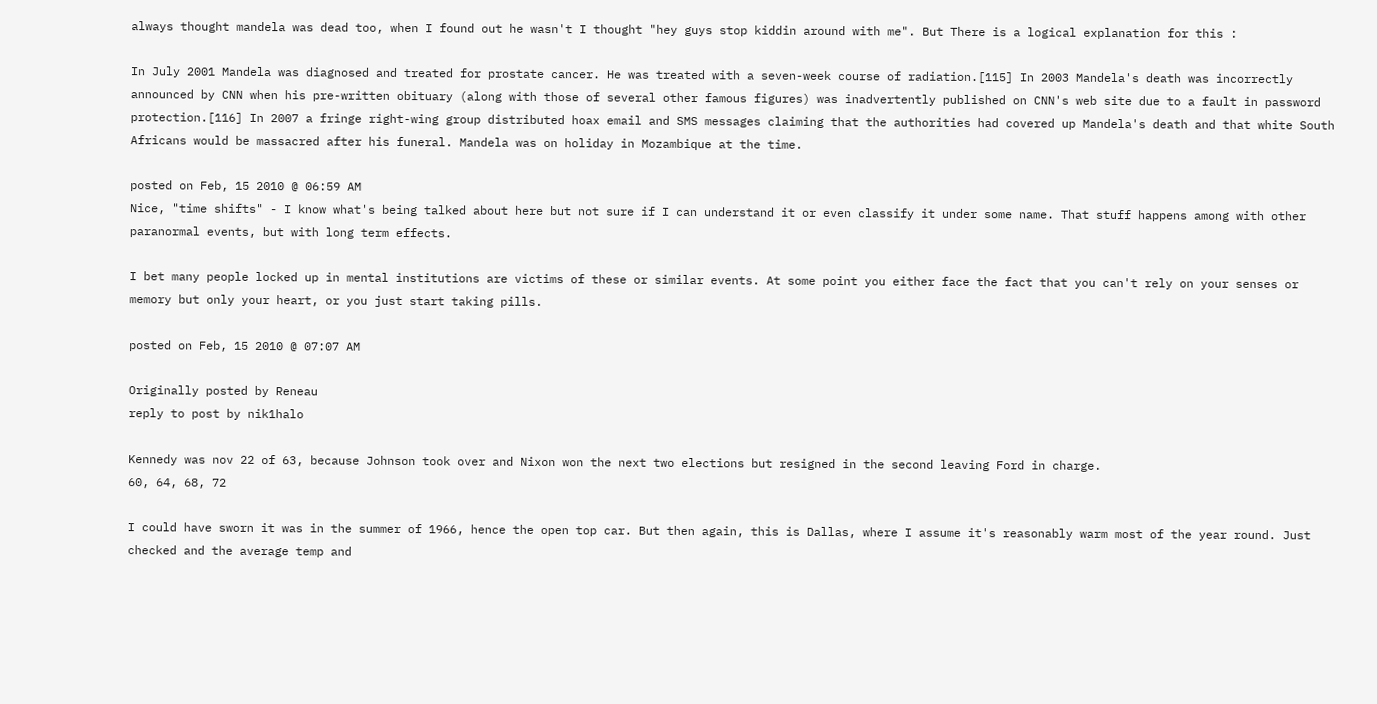always thought mandela was dead too, when I found out he wasn't I thought "hey guys stop kiddin around with me". But There is a logical explanation for this :

In July 2001 Mandela was diagnosed and treated for prostate cancer. He was treated with a seven-week course of radiation.[115] In 2003 Mandela's death was incorrectly announced by CNN when his pre-written obituary (along with those of several other famous figures) was inadvertently published on CNN's web site due to a fault in password protection.[116] In 2007 a fringe right-wing group distributed hoax email and SMS messages claiming that the authorities had covered up Mandela's death and that white South Africans would be massacred after his funeral. Mandela was on holiday in Mozambique at the time.

posted on Feb, 15 2010 @ 06:59 AM
Nice, "time shifts" - I know what's being talked about here but not sure if I can understand it or even classify it under some name. That stuff happens among with other paranormal events, but with long term effects.

I bet many people locked up in mental institutions are victims of these or similar events. At some point you either face the fact that you can't rely on your senses or memory but only your heart, or you just start taking pills.

posted on Feb, 15 2010 @ 07:07 AM

Originally posted by Reneau
reply to post by nik1halo

Kennedy was nov 22 of 63, because Johnson took over and Nixon won the next two elections but resigned in the second leaving Ford in charge.
60, 64, 68, 72

I could have sworn it was in the summer of 1966, hence the open top car. But then again, this is Dallas, where I assume it's reasonably warm most of the year round. Just checked and the average temp and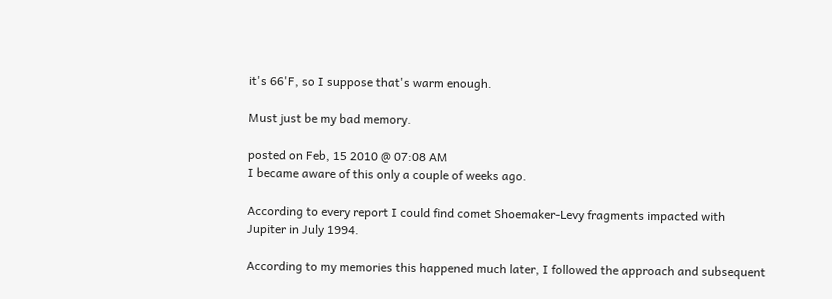it's 66'F, so I suppose that's warm enough.

Must just be my bad memory.

posted on Feb, 15 2010 @ 07:08 AM
I became aware of this only a couple of weeks ago.

According to every report I could find comet Shoemaker-Levy fragments impacted with Jupiter in July 1994.

According to my memories this happened much later, I followed the approach and subsequent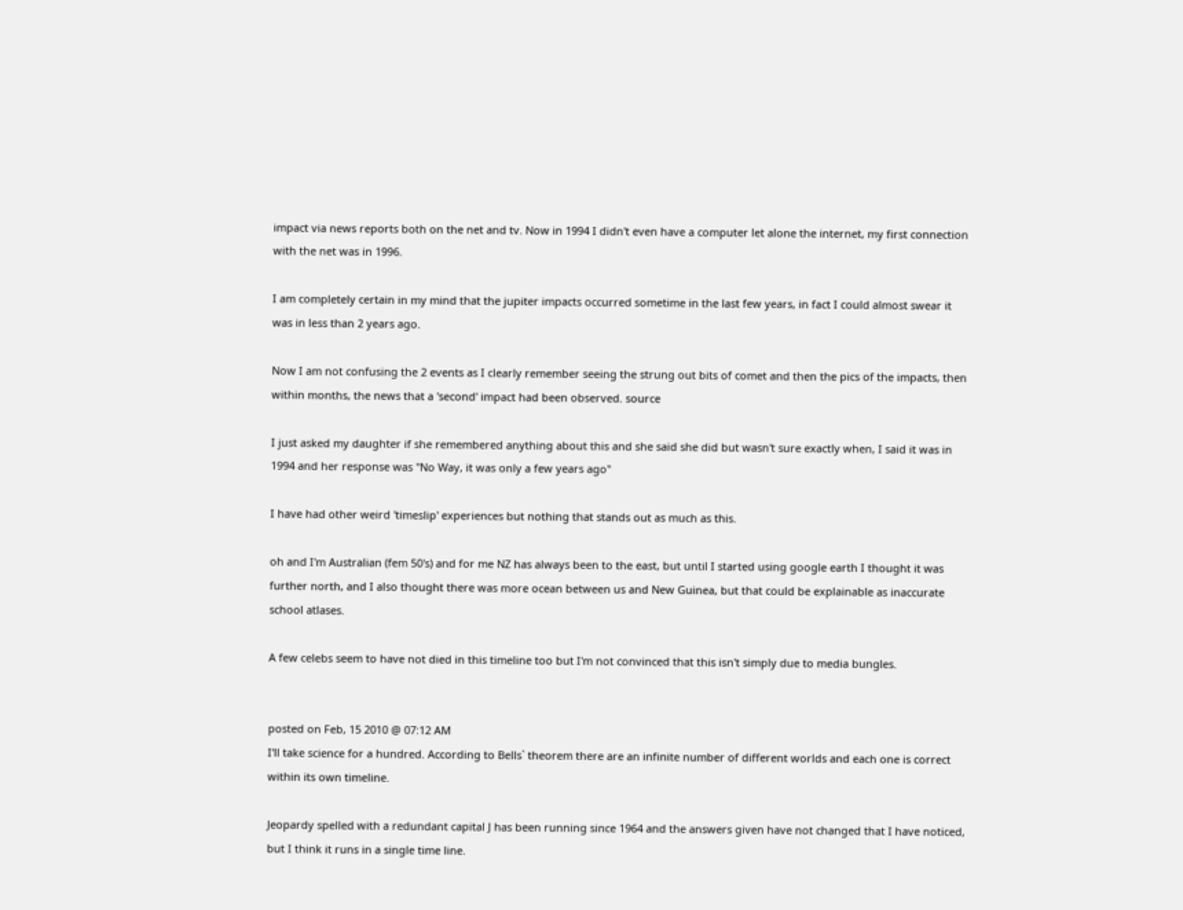impact via news reports both on the net and tv. Now in 1994 I didn't even have a computer let alone the internet, my first connection with the net was in 1996.

I am completely certain in my mind that the jupiter impacts occurred sometime in the last few years, in fact I could almost swear it was in less than 2 years ago.

Now I am not confusing the 2 events as I clearly remember seeing the strung out bits of comet and then the pics of the impacts, then within months, the news that a 'second' impact had been observed. source

I just asked my daughter if she remembered anything about this and she said she did but wasn't sure exactly when, I said it was in 1994 and her response was "No Way, it was only a few years ago"

I have had other weird 'timeslip' experiences but nothing that stands out as much as this.

oh and I'm Australian (fem 50's) and for me NZ has always been to the east, but until I started using google earth I thought it was further north, and I also thought there was more ocean between us and New Guinea, but that could be explainable as inaccurate school atlases.

A few celebs seem to have not died in this timeline too but I'm not convinced that this isn't simply due to media bungles.


posted on Feb, 15 2010 @ 07:12 AM
I'll take science for a hundred. According to Bells` theorem there are an infinite number of different worlds and each one is correct within its own timeline.

Jeopardy spelled with a redundant capital J has been running since 1964 and the answers given have not changed that I have noticed, but I think it runs in a single time line.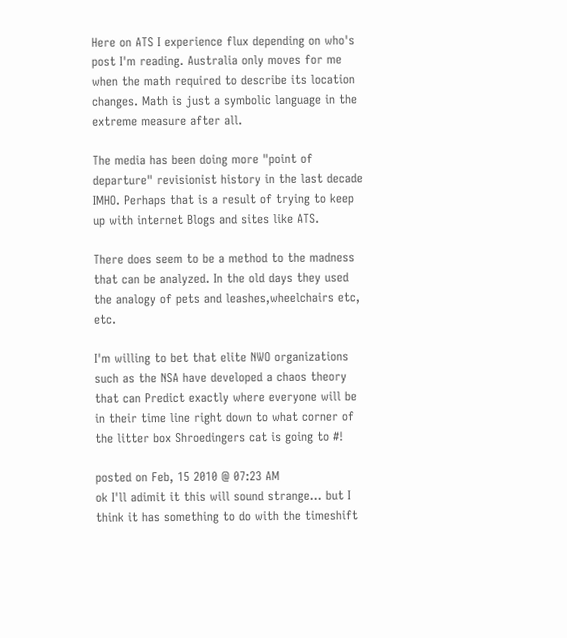Here on ATS I experience flux depending on who's post I'm reading. Australia only moves for me when the math required to describe its location changes. Math is just a symbolic language in the extreme measure after all.

The media has been doing more "point of departure" revisionist history in the last decade IMHO. Perhaps that is a result of trying to keep up with internet Blogs and sites like ATS.

There does seem to be a method to the madness that can be analyzed. In the old days they used the analogy of pets and leashes,wheelchairs etc, etc.

I'm willing to bet that elite NWO organizations such as the NSA have developed a chaos theory that can Predict exactly where everyone will be in their time line right down to what corner of the litter box Shroedingers cat is going to #!

posted on Feb, 15 2010 @ 07:23 AM
ok I'll adimit it this will sound strange... but I think it has something to do with the timeshift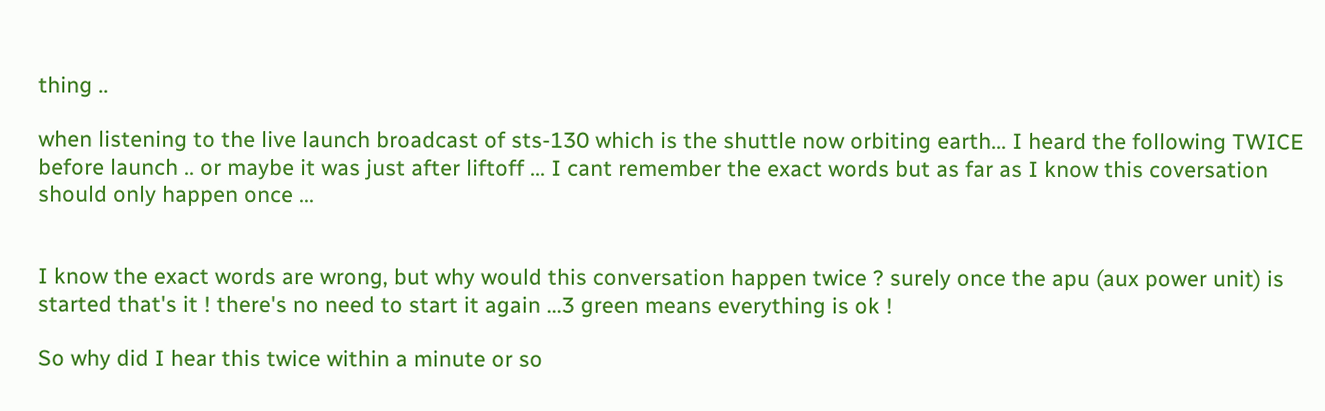thing ..

when listening to the live launch broadcast of sts-130 which is the shuttle now orbiting earth... I heard the following TWICE before launch .. or maybe it was just after liftoff ... I cant remember the exact words but as far as I know this coversation should only happen once ...


I know the exact words are wrong, but why would this conversation happen twice ? surely once the apu (aux power unit) is started that's it ! there's no need to start it again ...3 green means everything is ok !

So why did I hear this twice within a minute or so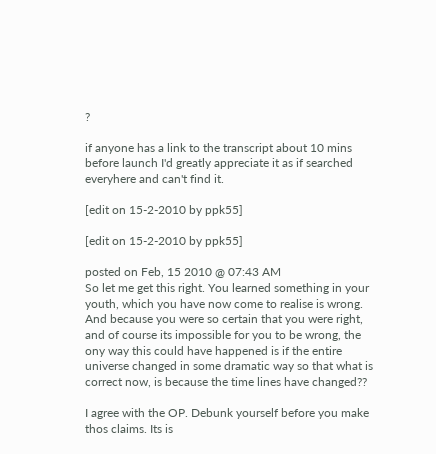?

if anyone has a link to the transcript about 10 mins before launch I'd greatly appreciate it as if searched everyhere and can't find it.

[edit on 15-2-2010 by ppk55]

[edit on 15-2-2010 by ppk55]

posted on Feb, 15 2010 @ 07:43 AM
So let me get this right. You learned something in your youth, which you have now come to realise is wrong. And because you were so certain that you were right, and of course its impossible for you to be wrong, the ony way this could have happened is if the entire universe changed in some dramatic way so that what is correct now, is because the time lines have changed??

I agree with the OP. Debunk yourself before you make thos claims. Its is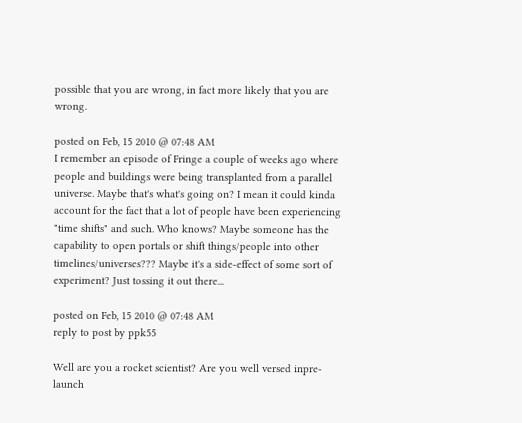possible that you are wrong, in fact more likely that you are wrong.

posted on Feb, 15 2010 @ 07:48 AM
I remember an episode of Fringe a couple of weeks ago where people and buildings were being transplanted from a parallel universe. Maybe that's what's going on? I mean it could kinda account for the fact that a lot of people have been experiencing "time shifts" and such. Who knows? Maybe someone has the capability to open portals or shift things/people into other timelines/universes??? Maybe it's a side-effect of some sort of experiment? Just tossing it out there...

posted on Feb, 15 2010 @ 07:48 AM
reply to post by ppk55

Well are you a rocket scientist? Are you well versed inpre-launch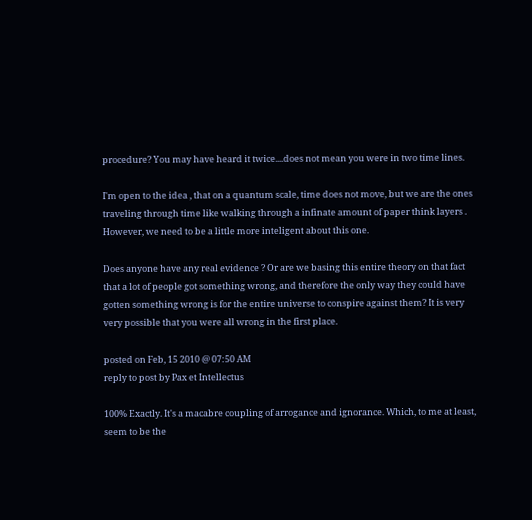procedure? You may have heard it twice....does not mean you were in two time lines.

I'm open to the idea , that on a quantum scale, time does not move, but we are the ones traveling through time like walking through a infinate amount of paper think layers . However, we need to be a little more inteligent about this one.

Does anyone have any real evidence ? Or are we basing this entire theory on that fact that a lot of people got something wrong, and therefore the only way they could have gotten something wrong is for the entire universe to conspire against them? It is very very possible that you were all wrong in the first place.

posted on Feb, 15 2010 @ 07:50 AM
reply to post by Pax et Intellectus

100% Exactly. It's a macabre coupling of arrogance and ignorance. Which, to me at least, seem to be the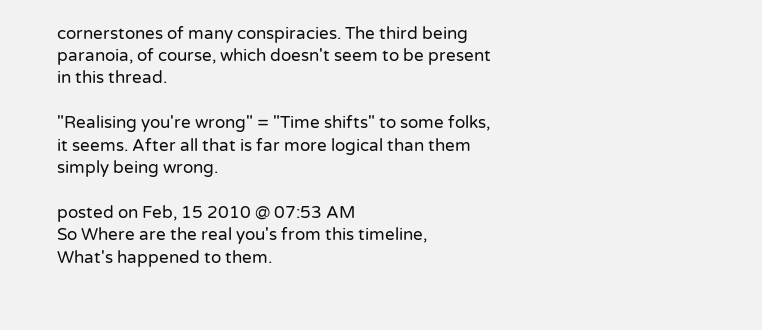cornerstones of many conspiracies. The third being paranoia, of course, which doesn't seem to be present in this thread.

"Realising you're wrong" = "Time shifts" to some folks, it seems. After all that is far more logical than them simply being wrong.

posted on Feb, 15 2010 @ 07:53 AM
So Where are the real you's from this timeline,
What's happened to them.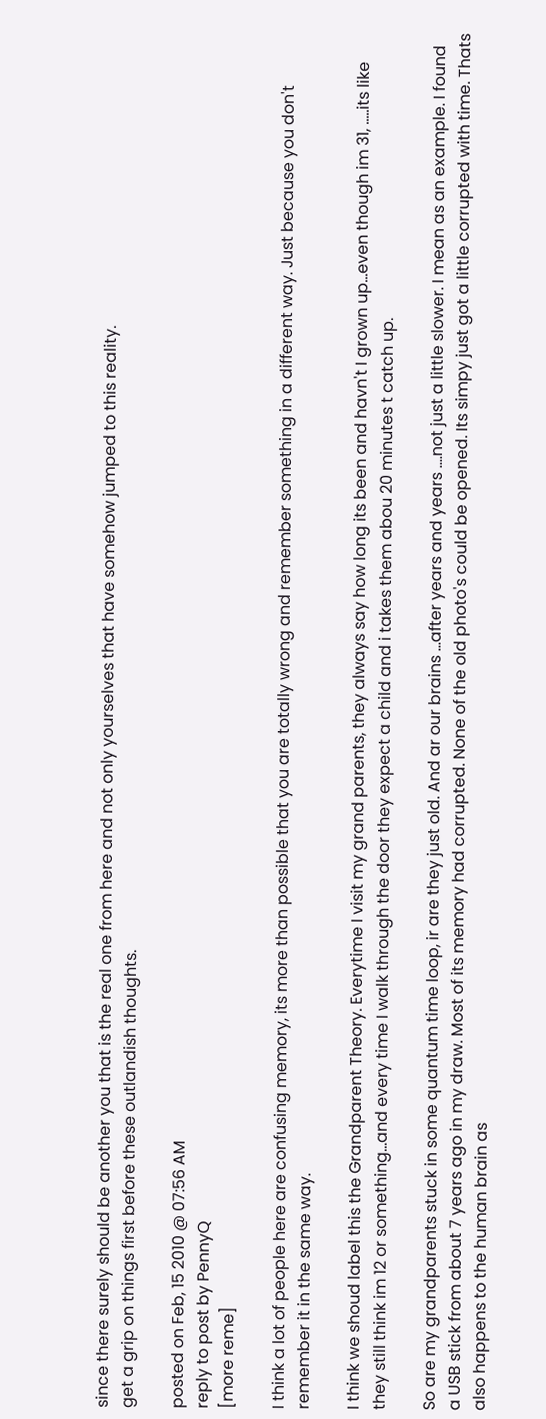since there surely should be another you that is the real one from here and not only yourselves that have somehow jumped to this reality.
get a grip on things first before these outlandish thoughts.

posted on Feb, 15 2010 @ 07:56 AM
reply to post by PennyQ
[more reme]

I think a lot of people here are confusing memory, its more than possible that you are totally wrong and remember something in a different way. Just because you don't remember it in the same way.

I think we shoud label this the Grandparent Theory. Everytime I visit my grand parents, they always say how long its been and havn't I grown up...even though im 31, .....its like they still think im 12 or something...and every time I walk through the door they expect a child and i takes them abou 20 minutes t catch up.

So are my grandparents stuck in some quantum time loop, ir are they just old. And ar our brains ...after years and years ....not just a little slower. I mean as an example. I found a USB stick from about 7 years ago in my draw. Most of its memory had corrupted. None of the old photo's could be opened. Its simpy just got a little corrupted with time. Thats also happens to the human brain as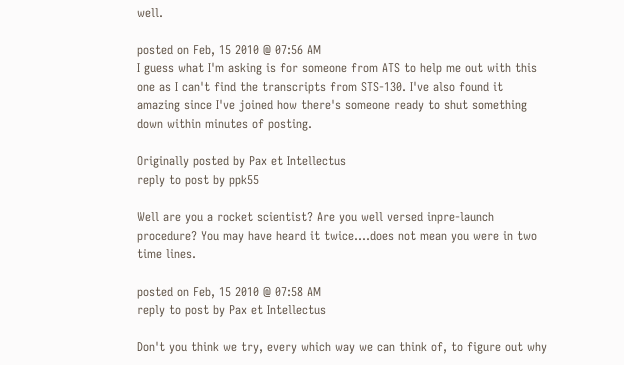well.

posted on Feb, 15 2010 @ 07:56 AM
I guess what I'm asking is for someone from ATS to help me out with this one as I can't find the transcripts from STS-130. I've also found it amazing since I've joined how there's someone ready to shut something down within minutes of posting.

Originally posted by Pax et Intellectus
reply to post by ppk55

Well are you a rocket scientist? Are you well versed inpre-launch procedure? You may have heard it twice....does not mean you were in two time lines.

posted on Feb, 15 2010 @ 07:58 AM
reply to post by Pax et Intellectus

Don't you think we try, every which way we can think of, to figure out why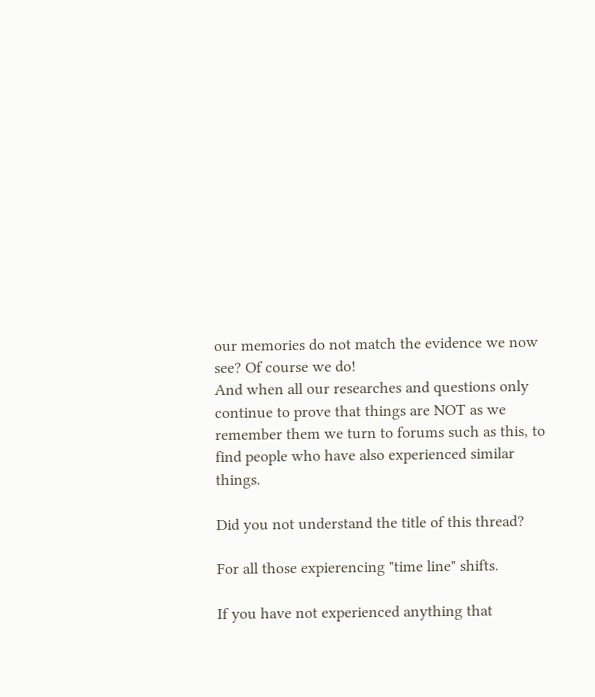our memories do not match the evidence we now see? Of course we do!
And when all our researches and questions only continue to prove that things are NOT as we remember them we turn to forums such as this, to find people who have also experienced similar things.

Did you not understand the title of this thread?

For all those expierencing "time line" shifts.

If you have not experienced anything that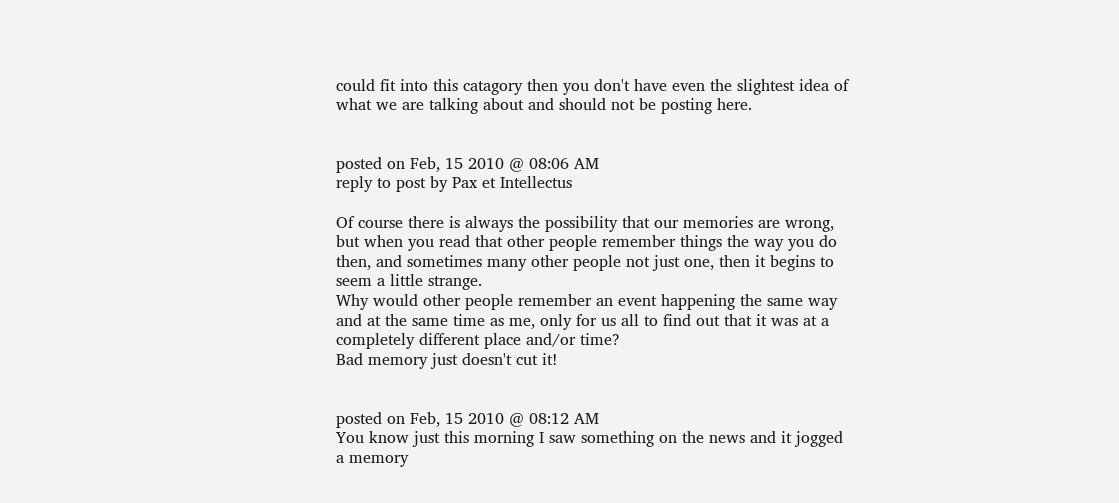could fit into this catagory then you don't have even the slightest idea of what we are talking about and should not be posting here.


posted on Feb, 15 2010 @ 08:06 AM
reply to post by Pax et Intellectus

Of course there is always the possibility that our memories are wrong,
but when you read that other people remember things the way you do then, and sometimes many other people not just one, then it begins to seem a little strange.
Why would other people remember an event happening the same way and at the same time as me, only for us all to find out that it was at a completely different place and/or time?
Bad memory just doesn't cut it!


posted on Feb, 15 2010 @ 08:12 AM
You know just this morning I saw something on the news and it jogged a memory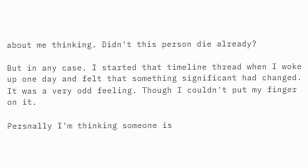about me thinking. Didn't this person die already?

But in any case. I started that timeline thread when I woke up one day and felt that something significant had changed. It was a very odd feeling. Though I couldn't put my finger on it.

Persnally I'm thinking someone is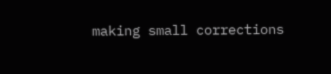making small corrections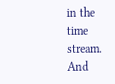in the time stream. And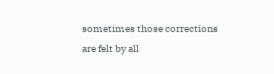sometimes those corrections are felt by all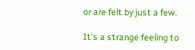or are felt by just a few.

It's a strange feeling to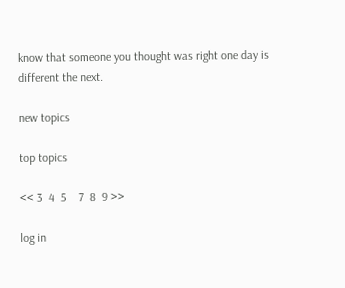know that someone you thought was right one day is different the next.

new topics

top topics

<< 3  4  5    7  8  9 >>

log in